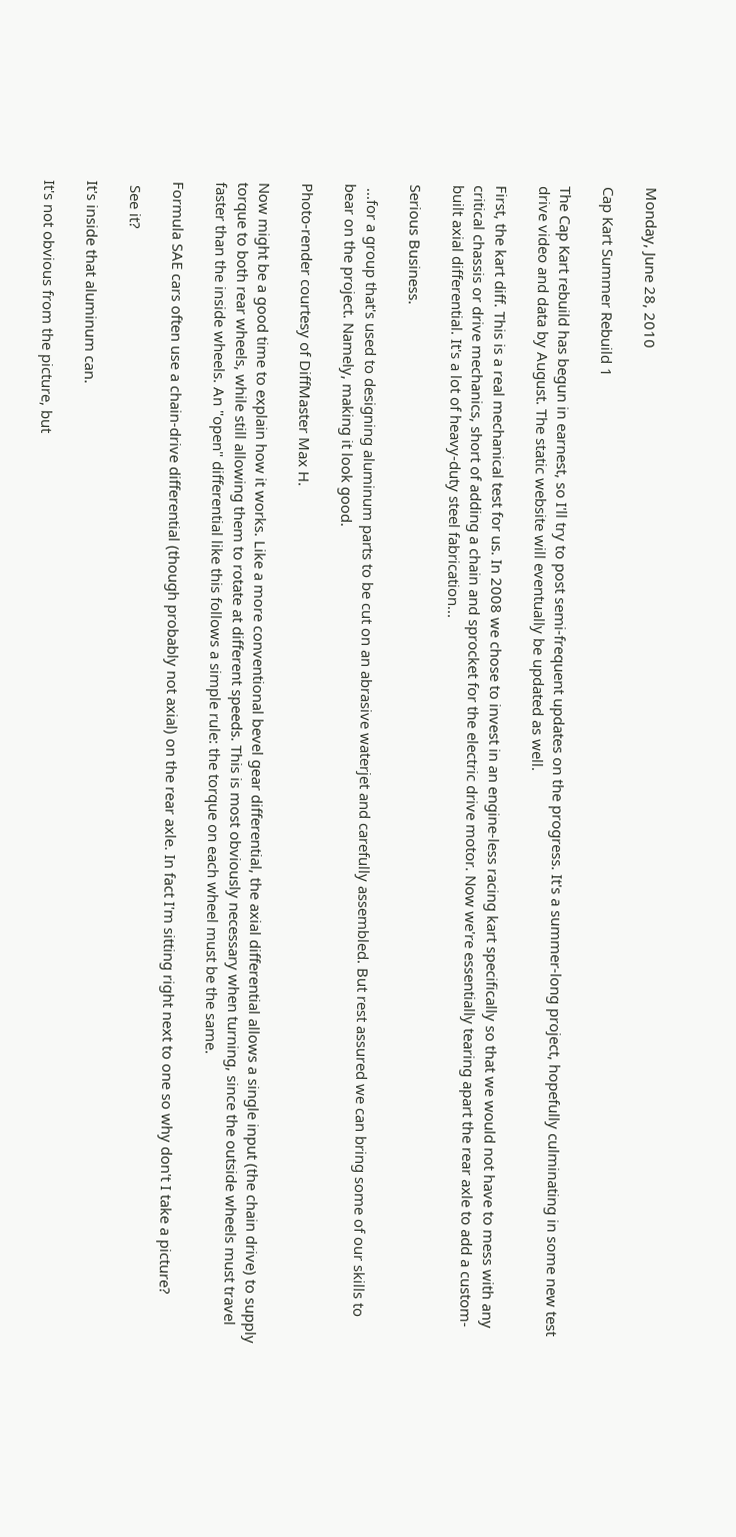Monday, June 28, 2010

Cap Kart Summer Rebuild 1

The Cap Kart rebuild has begun in earnest, so I'll try to post semi-frequent updates on the progress. It's a summer-long project, hopefully culminating in some new test drive video and data by August. The static website will eventually be updated as well.

First, the kart diff. This is a real mechanical test for us. In 2008 we chose to invest in an engine-less racing kart specifically so that we would not have to mess with any critical chassis or drive mechanics, short of adding a chain and sprocket for the electric drive motor. Now we're essentially tearing apart the rear axle to add a custom-built axial differential. It's a lot of heavy-duty steel fabrication...

Serious Business.

 ...for a group that's used to designing aluminum parts to be cut on an abrasive waterjet and carefully assembled. But rest assured we can bring some of our skills to bear on the project. Namely, making it look good.

Photo-render courtesy of DiffMaster Max H.

Now might be a good time to explain how it works. Like a more conventional bevel gear differential, the axial differential allows a single input (the chain drive) to supply torque to both rear wheels, while still allowing them to rotate at different speeds. This is most obviously necessary when turning, since the outside wheels must travel faster than the inside wheels. An "open" differential like this follows a simple rule: the torque on each wheel must be the same.

Formula SAE cars often use a chain-drive differential (though probably not axial) on the rear axle. In fact I'm sitting right next to one so why don't I take a picture?

 See it?

It's inside that aluminum can.

It's not obvious from the picture, but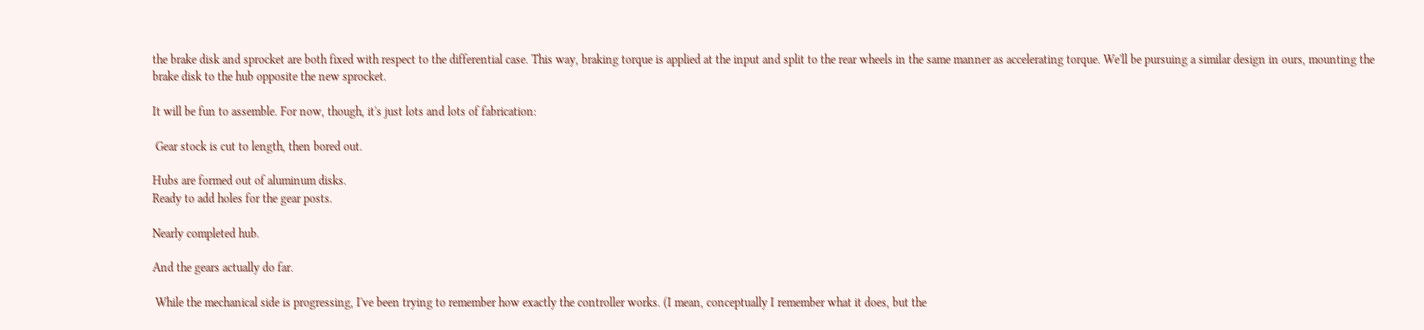the brake disk and sprocket are both fixed with respect to the differential case. This way, braking torque is applied at the input and split to the rear wheels in the same manner as accelerating torque. We'll be pursuing a similar design in ours, mounting the brake disk to the hub opposite the new sprocket.

It will be fun to assemble. For now, though, it's just lots and lots of fabrication:

 Gear stock is cut to length, then bored out.

Hubs are formed out of aluminum disks.
Ready to add holes for the gear posts.

Nearly completed hub.

And the gears actually do far.

 While the mechanical side is progressing, I've been trying to remember how exactly the controller works. (I mean, conceptually I remember what it does, but the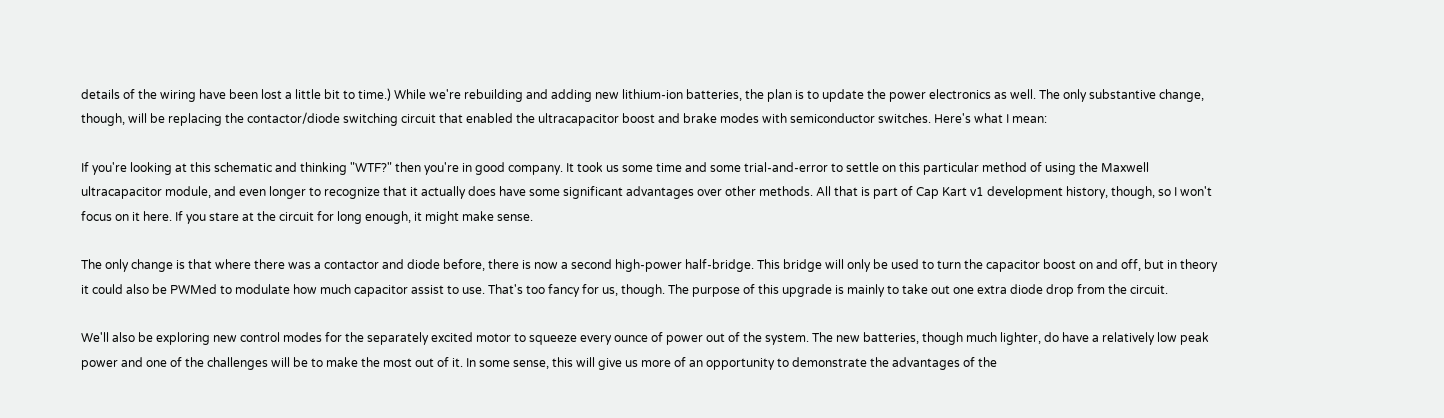details of the wiring have been lost a little bit to time.) While we're rebuilding and adding new lithium-ion batteries, the plan is to update the power electronics as well. The only substantive change, though, will be replacing the contactor/diode switching circuit that enabled the ultracapacitor boost and brake modes with semiconductor switches. Here's what I mean:

If you're looking at this schematic and thinking "WTF?" then you're in good company. It took us some time and some trial-and-error to settle on this particular method of using the Maxwell ultracapacitor module, and even longer to recognize that it actually does have some significant advantages over other methods. All that is part of Cap Kart v1 development history, though, so I won't focus on it here. If you stare at the circuit for long enough, it might make sense.

The only change is that where there was a contactor and diode before, there is now a second high-power half-bridge. This bridge will only be used to turn the capacitor boost on and off, but in theory it could also be PWMed to modulate how much capacitor assist to use. That's too fancy for us, though. The purpose of this upgrade is mainly to take out one extra diode drop from the circuit.

We'll also be exploring new control modes for the separately excited motor to squeeze every ounce of power out of the system. The new batteries, though much lighter, do have a relatively low peak power and one of the challenges will be to make the most out of it. In some sense, this will give us more of an opportunity to demonstrate the advantages of the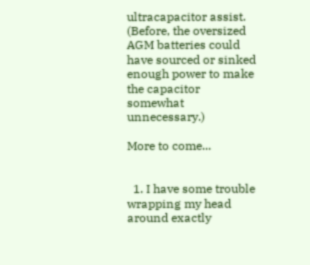ultracapacitor assist. (Before, the oversized AGM batteries could have sourced or sinked enough power to make the capacitor somewhat unnecessary.)

More to come...


  1. I have some trouble wrapping my head around exactly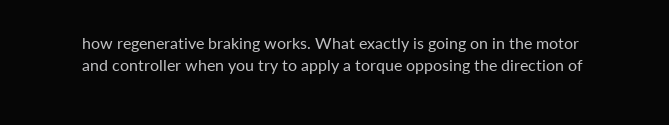how regenerative braking works. What exactly is going on in the motor and controller when you try to apply a torque opposing the direction of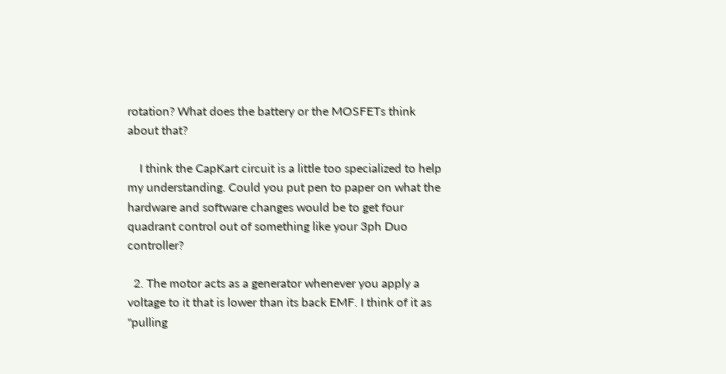rotation? What does the battery or the MOSFETs think about that?

    I think the CapKart circuit is a little too specialized to help my understanding. Could you put pen to paper on what the hardware and software changes would be to get four quadrant control out of something like your 3ph Duo controller?

  2. The motor acts as a generator whenever you apply a voltage to it that is lower than its back EMF. I think of it as "pulling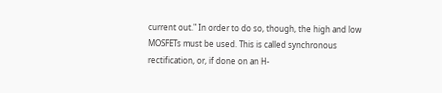current out." In order to do so, though, the high and low MOSFETs must be used. This is called synchronous rectification, or, if done on an H-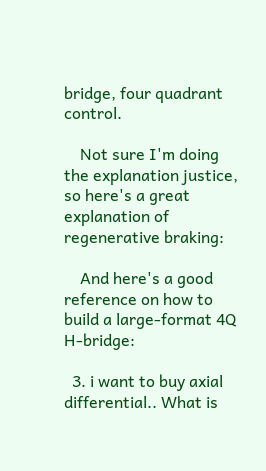bridge, four quadrant control.

    Not sure I'm doing the explanation justice, so here's a great explanation of regenerative braking:

    And here's a good reference on how to build a large-format 4Q H-bridge:

  3. i want to buy axial differential.. What is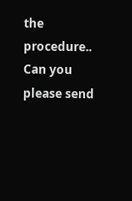the procedure.. Can you please send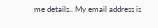me details.. My email address is